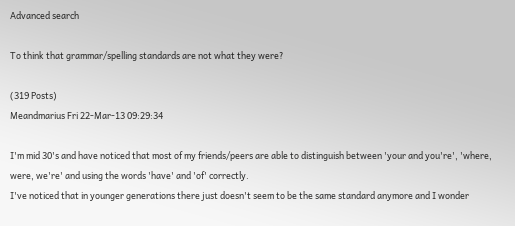Advanced search

To think that grammar/spelling standards are not what they were?

(319 Posts)
Meandmarius Fri 22-Mar-13 09:29:34

I'm mid 30's and have noticed that most of my friends/peers are able to distinguish between 'your and you're', 'where, were, we're' and using the words 'have' and 'of' correctly.
I've noticed that in younger generations there just doesn't seem to be the same standard anymore and I wonder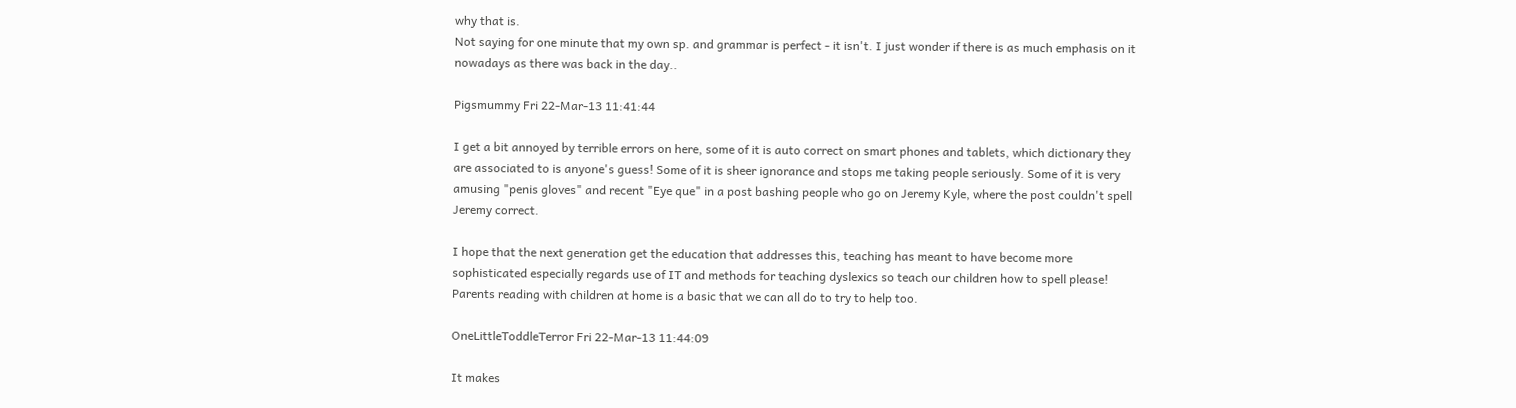why that is.
Not saying for one minute that my own sp. and grammar is perfect - it isn't. I just wonder if there is as much emphasis on it nowadays as there was back in the day..

Pigsmummy Fri 22-Mar-13 11:41:44

I get a bit annoyed by terrible errors on here, some of it is auto correct on smart phones and tablets, which dictionary they are associated to is anyone's guess! Some of it is sheer ignorance and stops me taking people seriously. Some of it is very amusing "penis gloves" and recent "Eye que" in a post bashing people who go on Jeremy Kyle, where the post couldn't spell Jeremy correct.

I hope that the next generation get the education that addresses this, teaching has meant to have become more sophisticated especially regards use of IT and methods for teaching dyslexics so teach our children how to spell please! Parents reading with children at home is a basic that we can all do to try to help too.

OneLittleToddleTerror Fri 22-Mar-13 11:44:09

It makes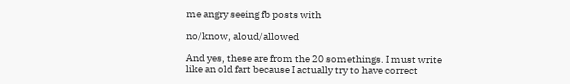me angry seeing fb posts with

no/know, aloud/allowed

And yes, these are from the 20 somethings. I must write like an old fart because I actually try to have correct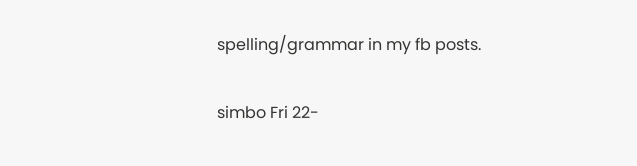spelling/grammar in my fb posts.

simbo Fri 22-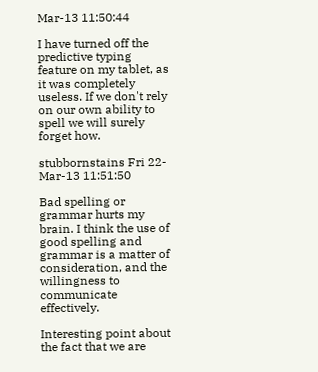Mar-13 11:50:44

I have turned off the predictive typing feature on my tablet, as it was completely useless. If we don't rely on our own ability to spell we will surely forget how.

stubbornstains Fri 22-Mar-13 11:51:50

Bad spelling or grammar hurts my brain. I think the use of good spelling and grammar is a matter of consideration, and the willingness to communicate effectively.

Interesting point about the fact that we are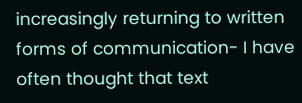increasingly returning to written forms of communication- I have often thought that text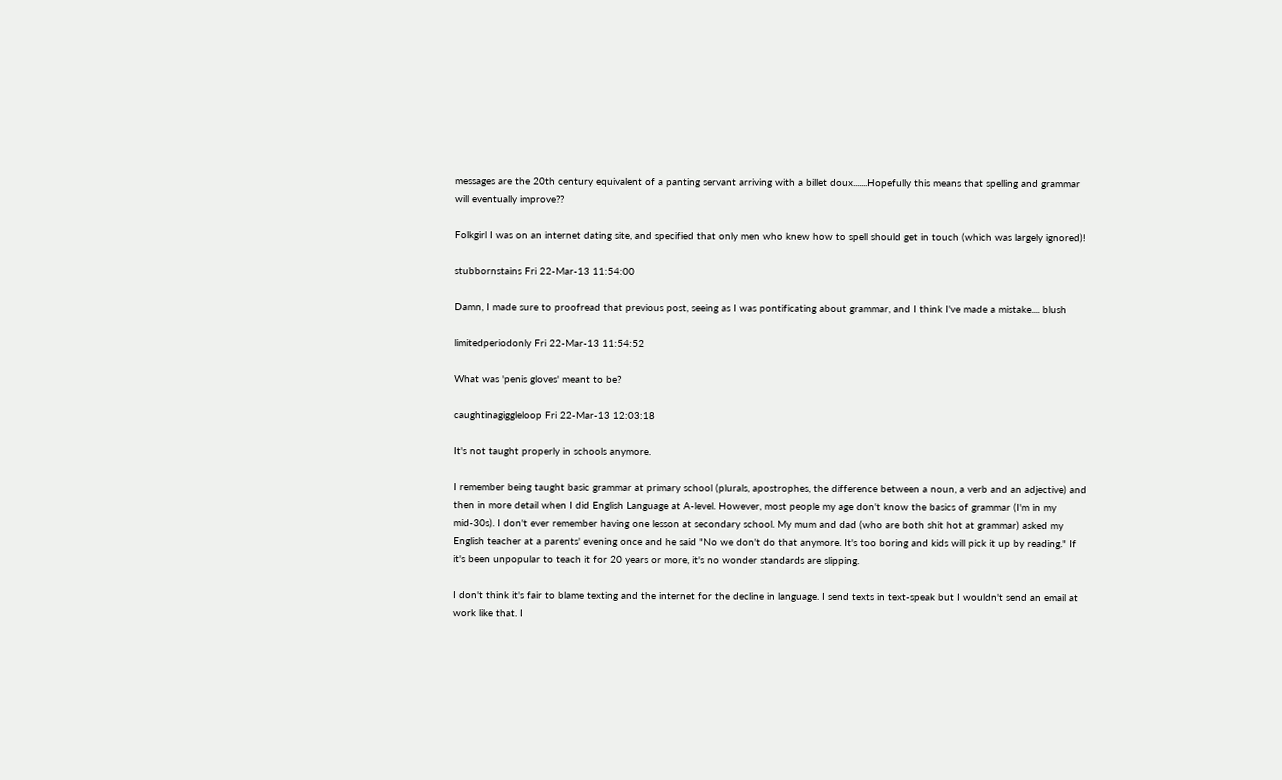messages are the 20th century equivalent of a panting servant arriving with a billet doux.......Hopefully this means that spelling and grammar will eventually improve??

Folkgirl I was on an internet dating site, and specified that only men who knew how to spell should get in touch (which was largely ignored)!

stubbornstains Fri 22-Mar-13 11:54:00

Damn, I made sure to proofread that previous post, seeing as I was pontificating about grammar, and I think I've made a mistake.... blush

limitedperiodonly Fri 22-Mar-13 11:54:52

What was 'penis gloves' meant to be?

caughtinagiggleloop Fri 22-Mar-13 12:03:18

It's not taught properly in schools anymore.

I remember being taught basic grammar at primary school (plurals, apostrophes, the difference between a noun, a verb and an adjective) and then in more detail when I did English Language at A-level. However, most people my age don't know the basics of grammar (I'm in my mid-30s). I don't ever remember having one lesson at secondary school. My mum and dad (who are both shit hot at grammar) asked my English teacher at a parents' evening once and he said "No we don't do that anymore. It's too boring and kids will pick it up by reading." If it's been unpopular to teach it for 20 years or more, it's no wonder standards are slipping.

I don't think it's fair to blame texting and the internet for the decline in language. I send texts in text-speak but I wouldn't send an email at work like that. I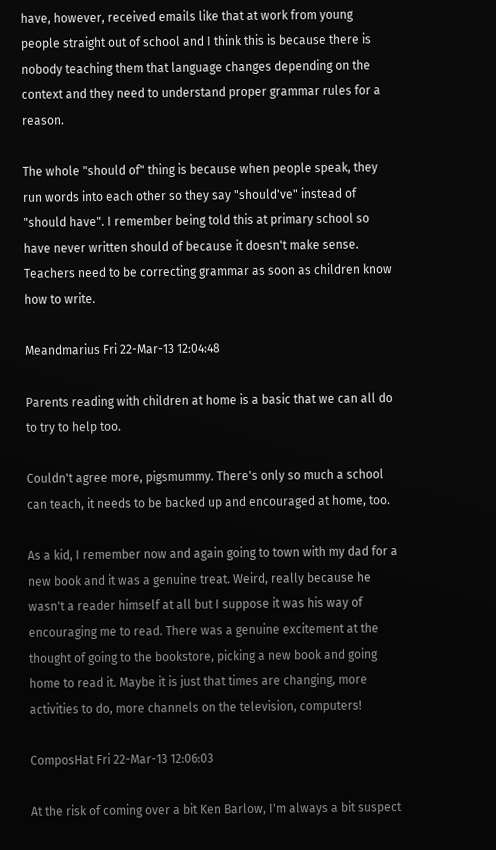have, however, received emails like that at work from young people straight out of school and I think this is because there is nobody teaching them that language changes depending on the context and they need to understand proper grammar rules for a reason.

The whole "should of" thing is because when people speak, they run words into each other so they say "should've" instead of "should have". I remember being told this at primary school so have never written should of because it doesn't make sense. Teachers need to be correcting grammar as soon as children know how to write.

Meandmarius Fri 22-Mar-13 12:04:48

Parents reading with children at home is a basic that we can all do to try to help too.

Couldn't agree more, pigsmummy. There's only so much a school can teach, it needs to be backed up and encouraged at home, too.

As a kid, I remember now and again going to town with my dad for a new book and it was a genuine treat. Weird, really because he wasn't a reader himself at all but I suppose it was his way of encouraging me to read. There was a genuine excitement at the thought of going to the bookstore, picking a new book and going home to read it. Maybe it is just that times are changing, more activities to do, more channels on the television, computers!

ComposHat Fri 22-Mar-13 12:06:03

At the risk of coming over a bit Ken Barlow, I'm always a bit suspect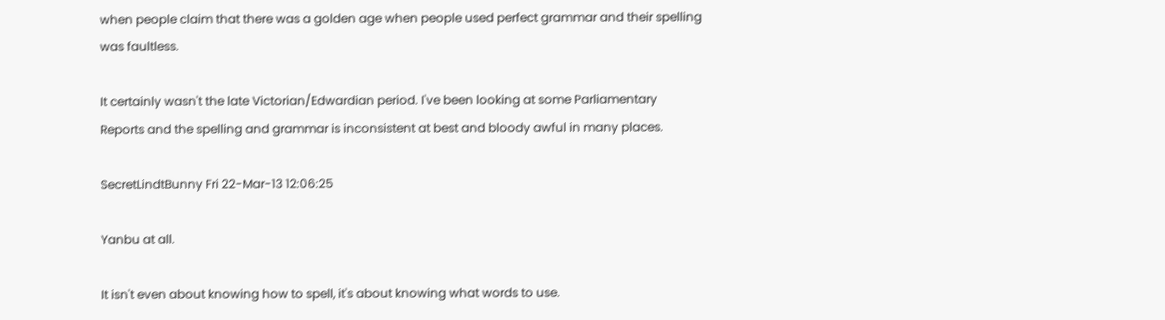when people claim that there was a golden age when people used perfect grammar and their spelling was faultless.

It certainly wasn't the late Victorian/Edwardian period. I've been looking at some Parliamentary Reports and the spelling and grammar is inconsistent at best and bloody awful in many places.

SecretLindtBunny Fri 22-Mar-13 12:06:25

Yanbu at all.

It isn't even about knowing how to spell, it's about knowing what words to use.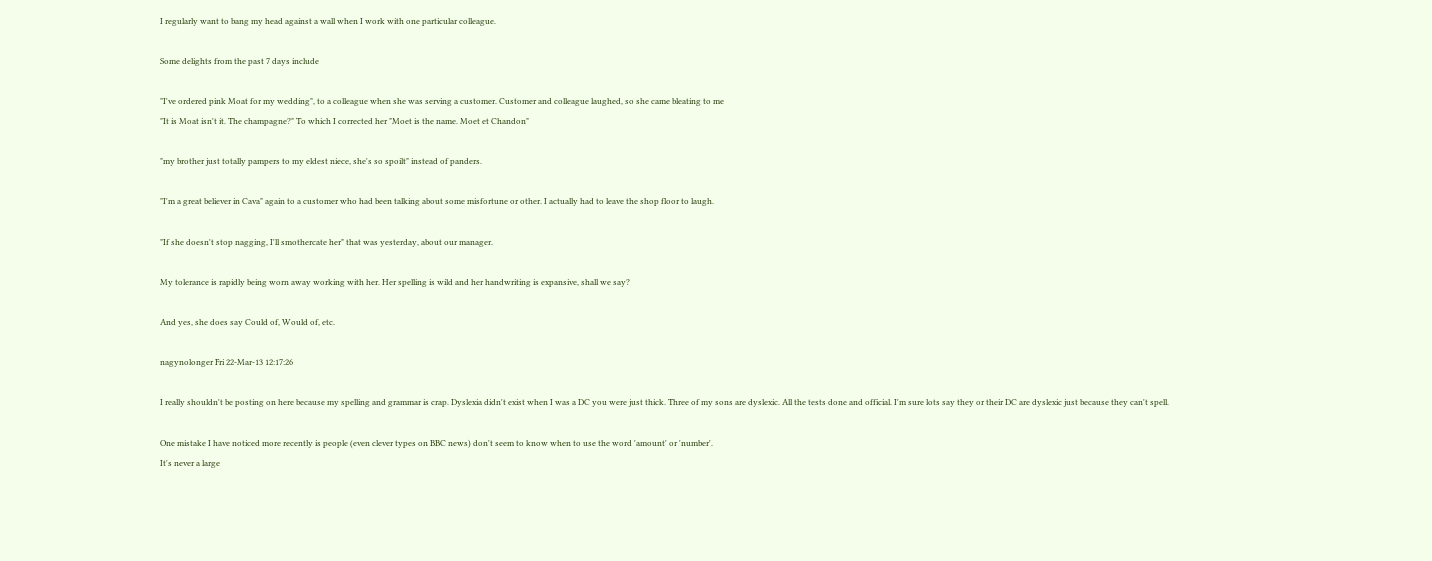I regularly want to bang my head against a wall when I work with one particular colleague.

Some delights from the past 7 days include

"I've ordered pink Moat for my wedding", to a colleague when she was serving a customer. Customer and colleague laughed, so she came bleating to me
"It is Moat isn't it. The champagne?" To which I corrected her "Moet is the name. Moet et Chandon"

"my brother just totally pampers to my eldest niece, she's so spoilt" instead of panders.

"I'm a great believer in Cava" again to a customer who had been talking about some misfortune or other. I actually had to leave the shop floor to laugh.

"If she doesn't stop nagging, I'll smothercate her" that was yesterday, about our manager.

My tolerance is rapidly being worn away working with her. Her spelling is wild and her handwriting is expansive, shall we say?

And yes, she does say Could of, Would of, etc.

nagynolonger Fri 22-Mar-13 12:17:26

I really shouldn't be posting on here because my spelling and grammar is crap. Dyslexia didn't exist when I was a DC you were just thick. Three of my sons are dyslexic. All the tests done and official. I'm sure lots say they or their DC are dyslexic just because they can't spell.

One mistake I have noticed more recently is people (even clever types on BBC news) don't seem to know when to use the word 'amount' or 'number'.
It's never a large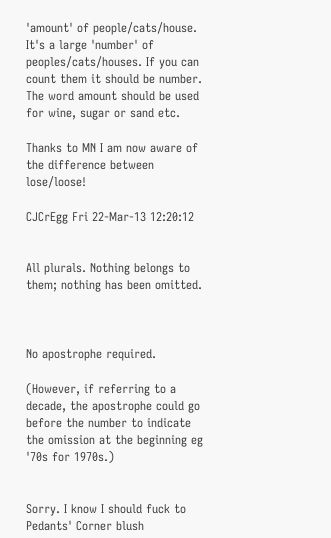'amount' of people/cats/house. It's a large 'number' of peoples/cats/houses. If you can count them it should be number. The word amount should be used for wine, sugar or sand etc.

Thanks to MN I am now aware of the difference between lose/loose!

CJCrEgg Fri 22-Mar-13 12:20:12


All plurals. Nothing belongs to them; nothing has been omitted.



No apostrophe required.

(However, if referring to a decade, the apostrophe could go before the number to indicate the omission at the beginning eg '70s for 1970s.)


Sorry. I know I should fuck to Pedants' Corner blush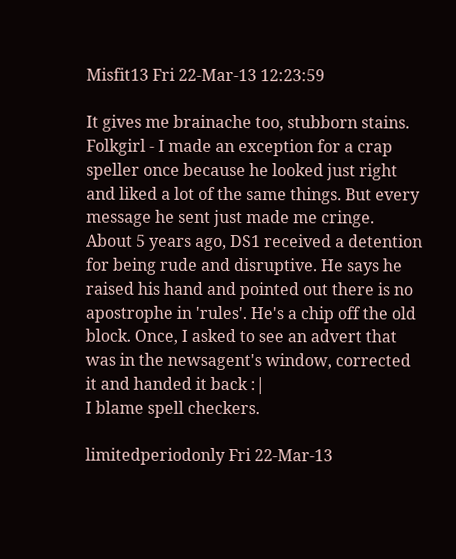Misfit13 Fri 22-Mar-13 12:23:59

It gives me brainache too, stubborn stains.
Folkgirl - I made an exception for a crap speller once because he looked just right and liked a lot of the same things. But every message he sent just made me cringe.
About 5 years ago, DS1 received a detention for being rude and disruptive. He says he raised his hand and pointed out there is no apostrophe in 'rules'. He's a chip off the old block. Once, I asked to see an advert that was in the newsagent's window, corrected it and handed it back :|
I blame spell checkers.

limitedperiodonly Fri 22-Mar-13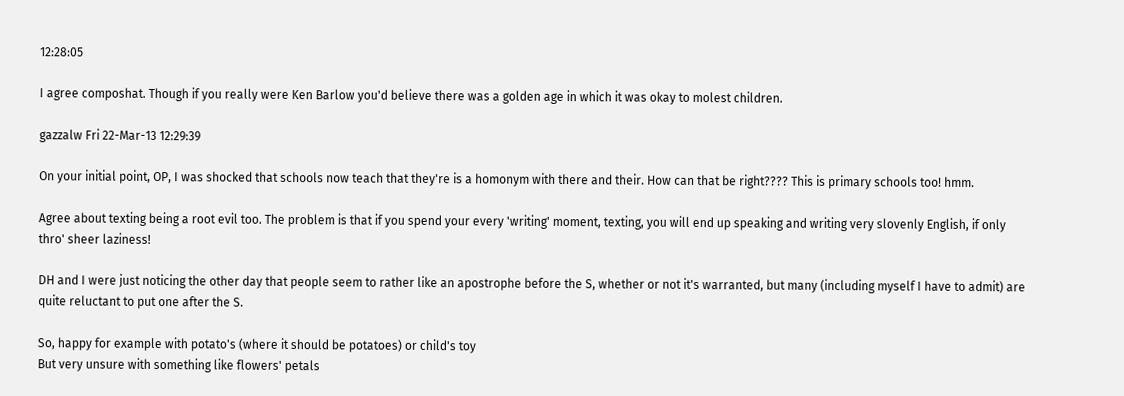12:28:05

I agree composhat. Though if you really were Ken Barlow you'd believe there was a golden age in which it was okay to molest children.

gazzalw Fri 22-Mar-13 12:29:39

On your initial point, OP, I was shocked that schools now teach that they're is a homonym with there and their. How can that be right???? This is primary schools too! hmm.

Agree about texting being a root evil too. The problem is that if you spend your every 'writing' moment, texting, you will end up speaking and writing very slovenly English, if only thro' sheer laziness!

DH and I were just noticing the other day that people seem to rather like an apostrophe before the S, whether or not it's warranted, but many (including myself I have to admit) are quite reluctant to put one after the S.

So, happy for example with potato's (where it should be potatoes) or child's toy
But very unsure with something like flowers' petals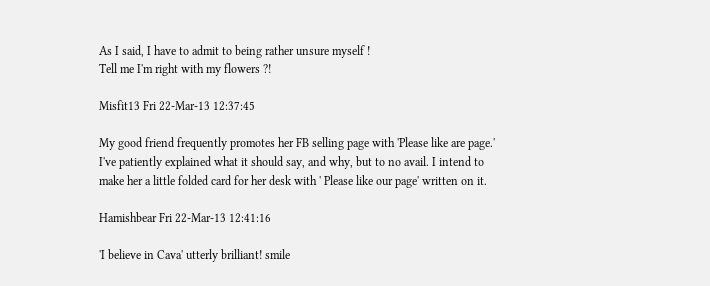As I said, I have to admit to being rather unsure myself !
Tell me I'm right with my flowers ?!

Misfit13 Fri 22-Mar-13 12:37:45

My good friend frequently promotes her FB selling page with 'Please like are page.' I've patiently explained what it should say, and why, but to no avail. I intend to make her a little folded card for her desk with ' Please like our page' written on it.

Hamishbear Fri 22-Mar-13 12:41:16

'I believe in Cava' utterly brilliant! smile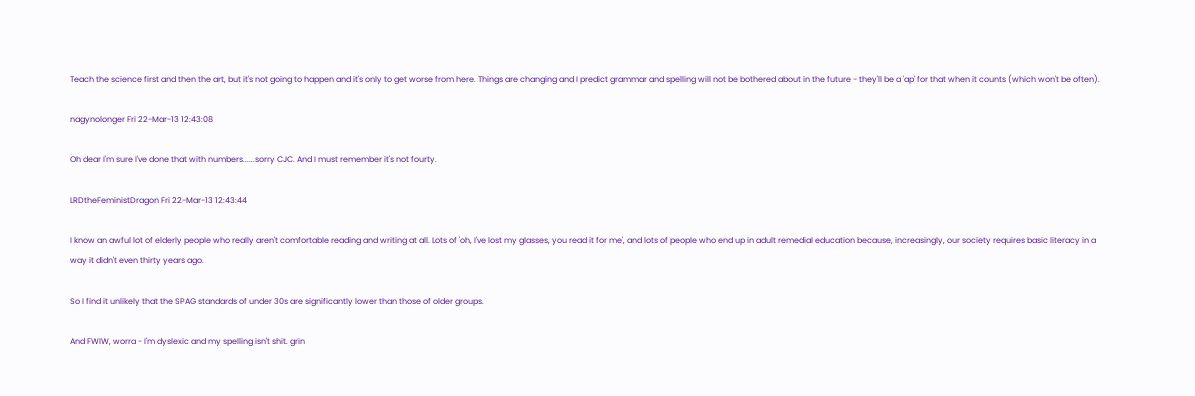Teach the science first and then the art, but it's not going to happen and it's only to get worse from here. Things are changing and I predict grammar and spelling will not be bothered about in the future - they'll be a 'ap' for that when it counts (which won't be often).

nagynolonger Fri 22-Mar-13 12:43:08

Oh dear I'm sure I've done that with numbers......sorry CJC. And I must remember it's not fourty.

LRDtheFeministDragon Fri 22-Mar-13 12:43:44

I know an awful lot of elderly people who really aren't comfortable reading and writing at all. Lots of 'oh, I've lost my glasses, you read it for me', and lots of people who end up in adult remedial education because, increasingly, our society requires basic literacy in a way it didn't even thirty years ago.

So I find it unlikely that the SPAG standards of under 30s are significantly lower than those of older groups.

And FWIW, worra - I'm dyslexic and my spelling isn't shit. grin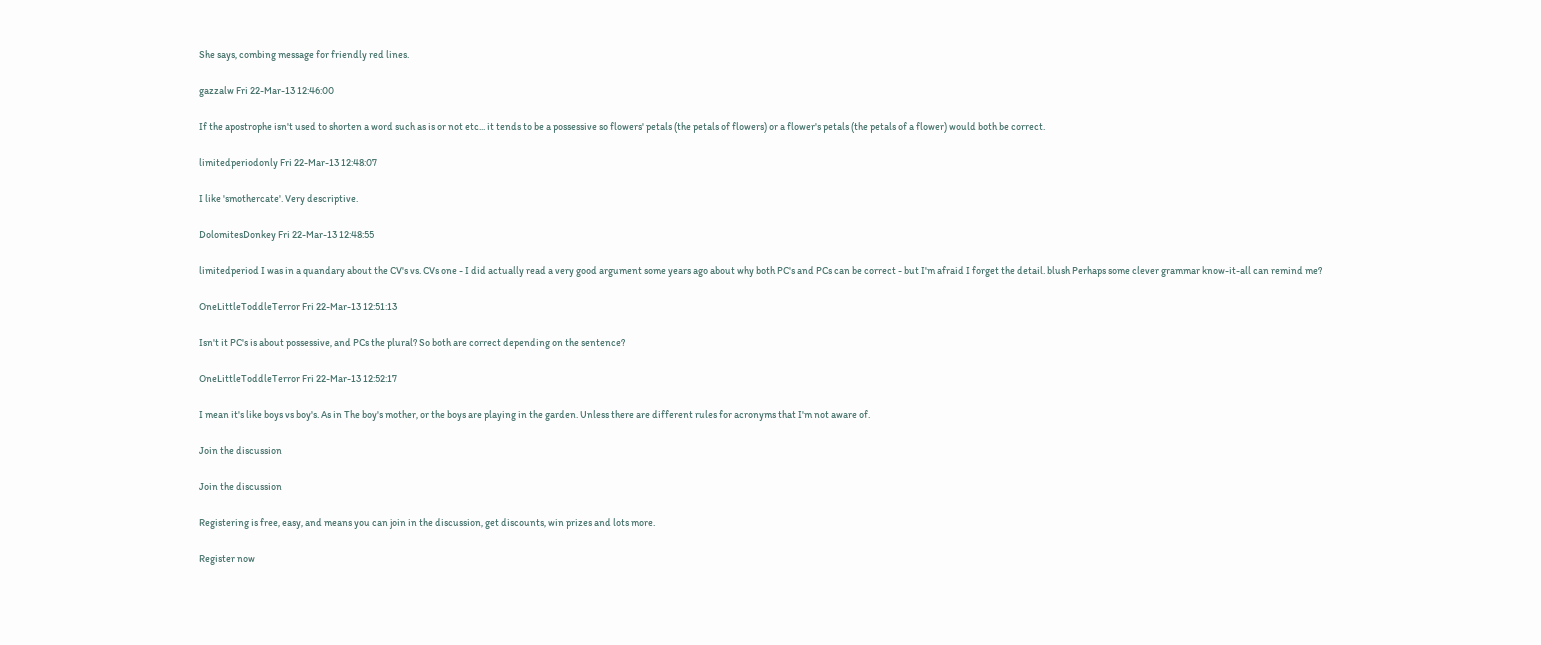She says, combing message for friendly red lines.

gazzalw Fri 22-Mar-13 12:46:00

If the apostrophe isn't used to shorten a word such as is or not etc... it tends to be a possessive so flowers' petals (the petals of flowers) or a flower's petals (the petals of a flower) would both be correct.

limitedperiodonly Fri 22-Mar-13 12:48:07

I like 'smothercate'. Very descriptive.

DolomitesDonkey Fri 22-Mar-13 12:48:55

limitedperiod I was in a quandary about the CV's vs. CVs one - I did actually read a very good argument some years ago about why both PC's and PCs can be correct - but I'm afraid I forget the detail. blush Perhaps some clever grammar know-it-all can remind me?

OneLittleToddleTerror Fri 22-Mar-13 12:51:13

Isn't it PC's is about possessive, and PCs the plural? So both are correct depending on the sentence?

OneLittleToddleTerror Fri 22-Mar-13 12:52:17

I mean it's like boys vs boy's. As in The boy's mother, or the boys are playing in the garden. Unless there are different rules for acronyms that I'm not aware of.

Join the discussion

Join the discussion

Registering is free, easy, and means you can join in the discussion, get discounts, win prizes and lots more.

Register now